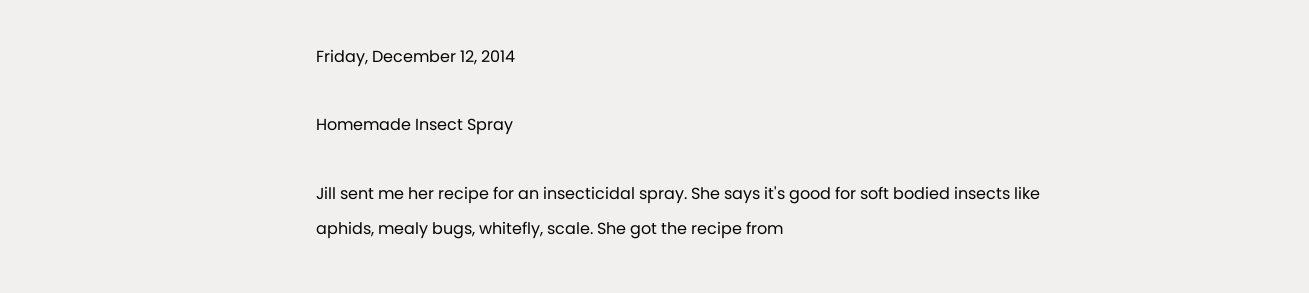Friday, December 12, 2014

Homemade Insect Spray

Jill sent me her recipe for an insecticidal spray. She says it's good for soft bodied insects like aphids, mealy bugs, whitefly, scale. She got the recipe from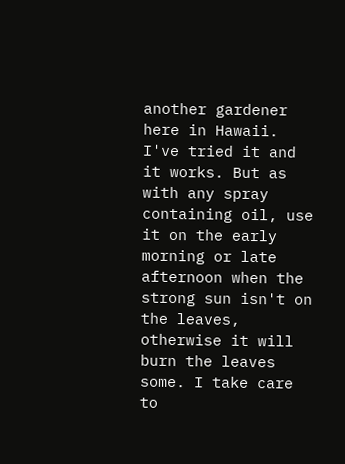another gardener here in Hawaii. I've tried it and it works. But as with any spray containing oil, use it on the early morning or late afternoon when the strong sun isn't on the leaves, otherwise it will burn the leaves some. I take care to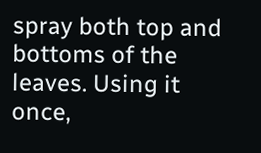spray both top and bottoms of the leaves. Using it once,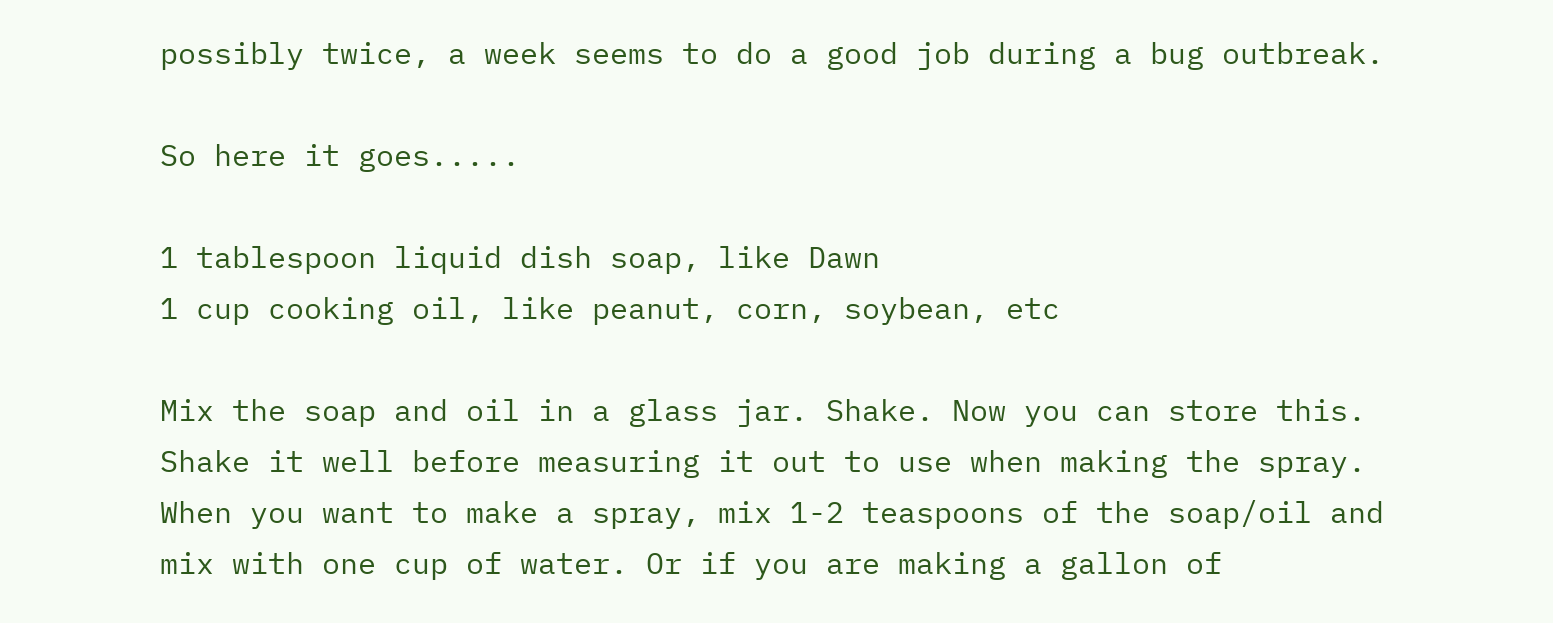possibly twice, a week seems to do a good job during a bug outbreak.

So here it goes.....

1 tablespoon liquid dish soap, like Dawn
1 cup cooking oil, like peanut, corn, soybean, etc

Mix the soap and oil in a glass jar. Shake. Now you can store this. Shake it well before measuring it out to use when making the spray. When you want to make a spray, mix 1-2 teaspoons of the soap/oil and mix with one cup of water. Or if you are making a gallon of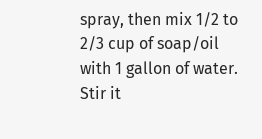spray, then mix 1/2 to 2/3 cup of soap/oil with 1 gallon of water. Stir it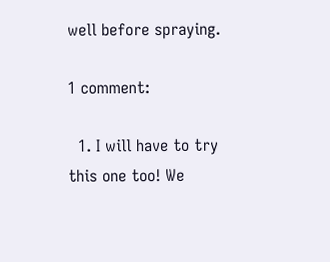well before spraying.

1 comment:

  1. I will have to try this one too! We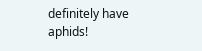definitely have aphids!